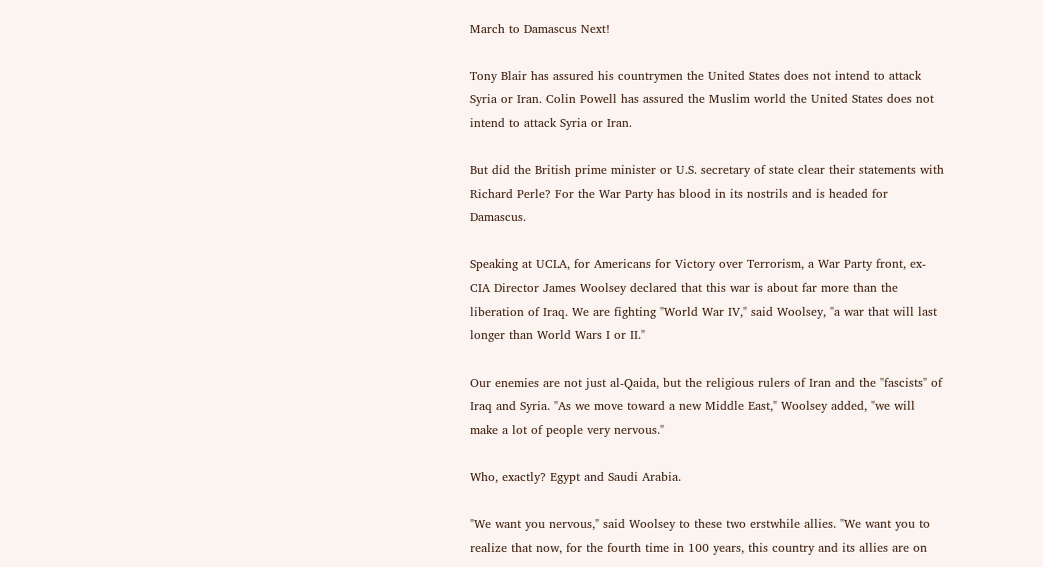March to Damascus Next!

Tony Blair has assured his countrymen the United States does not intend to attack Syria or Iran. Colin Powell has assured the Muslim world the United States does not intend to attack Syria or Iran.

But did the British prime minister or U.S. secretary of state clear their statements with Richard Perle? For the War Party has blood in its nostrils and is headed for Damascus.

Speaking at UCLA, for Americans for Victory over Terrorism, a War Party front, ex-CIA Director James Woolsey declared that this war is about far more than the liberation of Iraq. We are fighting "World War IV," said Woolsey, "a war that will last longer than World Wars I or II."

Our enemies are not just al-Qaida, but the religious rulers of Iran and the "fascists" of Iraq and Syria. "As we move toward a new Middle East," Woolsey added, "we will make a lot of people very nervous."

Who, exactly? Egypt and Saudi Arabia.

"We want you nervous," said Woolsey to these two erstwhile allies. "We want you to realize that now, for the fourth time in 100 years, this country and its allies are on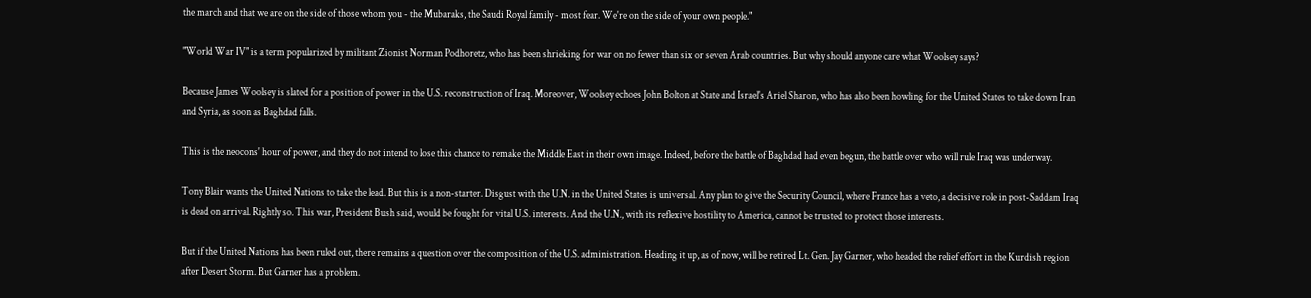the march and that we are on the side of those whom you - the Mubaraks, the Saudi Royal family - most fear. We're on the side of your own people."

"World War IV" is a term popularized by militant Zionist Norman Podhoretz, who has been shrieking for war on no fewer than six or seven Arab countries. But why should anyone care what Woolsey says?

Because James Woolsey is slated for a position of power in the U.S. reconstruction of Iraq. Moreover, Woolsey echoes John Bolton at State and Israel's Ariel Sharon, who has also been howling for the United States to take down Iran and Syria, as soon as Baghdad falls.

This is the neocons' hour of power, and they do not intend to lose this chance to remake the Middle East in their own image. Indeed, before the battle of Baghdad had even begun, the battle over who will rule Iraq was underway.

Tony Blair wants the United Nations to take the lead. But this is a non-starter. Disgust with the U.N. in the United States is universal. Any plan to give the Security Council, where France has a veto, a decisive role in post-Saddam Iraq is dead on arrival. Rightly so. This war, President Bush said, would be fought for vital U.S. interests. And the U.N., with its reflexive hostility to America, cannot be trusted to protect those interests.

But if the United Nations has been ruled out, there remains a question over the composition of the U.S. administration. Heading it up, as of now, will be retired Lt. Gen. Jay Garner, who headed the relief effort in the Kurdish region after Desert Storm. But Garner has a problem.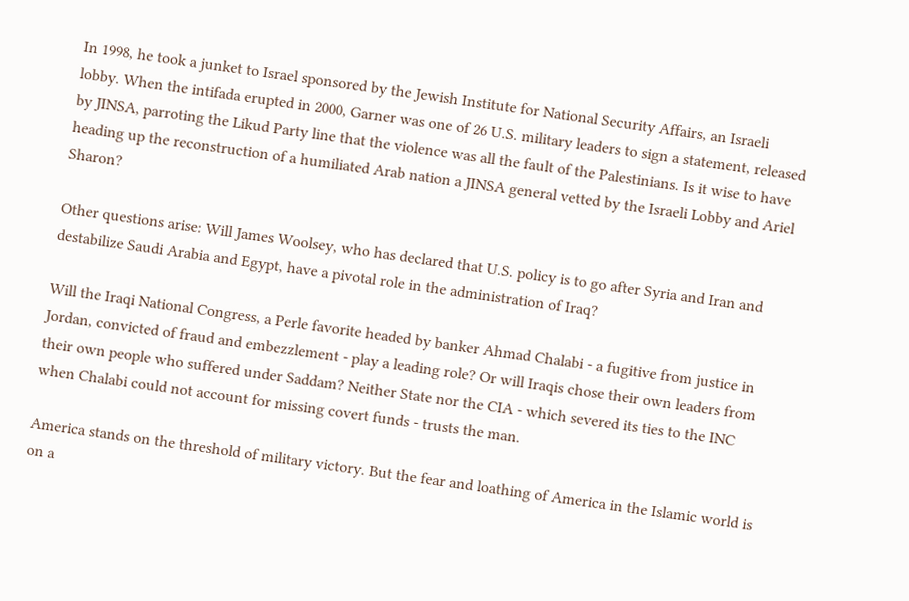In 1998, he took a junket to Israel sponsored by the Jewish Institute for National Security Affairs, an Israeli lobby. When the intifada erupted in 2000, Garner was one of 26 U.S. military leaders to sign a statement, released by JINSA, parroting the Likud Party line that the violence was all the fault of the Palestinians. Is it wise to have heading up the reconstruction of a humiliated Arab nation a JINSA general vetted by the Israeli Lobby and Ariel Sharon?

Other questions arise: Will James Woolsey, who has declared that U.S. policy is to go after Syria and Iran and destabilize Saudi Arabia and Egypt, have a pivotal role in the administration of Iraq?

Will the Iraqi National Congress, a Perle favorite headed by banker Ahmad Chalabi - a fugitive from justice in Jordan, convicted of fraud and embezzlement - play a leading role? Or will Iraqis chose their own leaders from their own people who suffered under Saddam? Neither State nor the CIA - which severed its ties to the INC when Chalabi could not account for missing covert funds - trusts the man.

America stands on the threshold of military victory. But the fear and loathing of America in the Islamic world is on a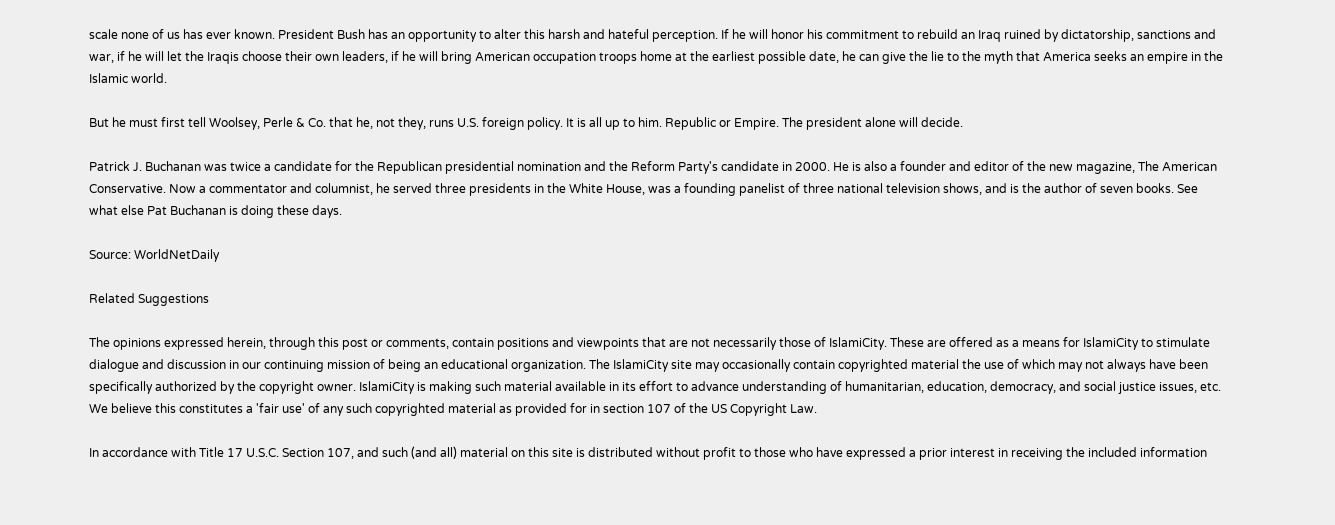scale none of us has ever known. President Bush has an opportunity to alter this harsh and hateful perception. If he will honor his commitment to rebuild an Iraq ruined by dictatorship, sanctions and war, if he will let the Iraqis choose their own leaders, if he will bring American occupation troops home at the earliest possible date, he can give the lie to the myth that America seeks an empire in the Islamic world.

But he must first tell Woolsey, Perle & Co. that he, not they, runs U.S. foreign policy. It is all up to him. Republic or Empire. The president alone will decide.

Patrick J. Buchanan was twice a candidate for the Republican presidential nomination and the Reform Party's candidate in 2000. He is also a founder and editor of the new magazine, The American Conservative. Now a commentator and columnist, he served three presidents in the White House, was a founding panelist of three national television shows, and is the author of seven books. See what else Pat Buchanan is doing these days.

Source: WorldNetDaily

Related Suggestions

The opinions expressed herein, through this post or comments, contain positions and viewpoints that are not necessarily those of IslamiCity. These are offered as a means for IslamiCity to stimulate dialogue and discussion in our continuing mission of being an educational organization. The IslamiCity site may occasionally contain copyrighted material the use of which may not always have been specifically authorized by the copyright owner. IslamiCity is making such material available in its effort to advance understanding of humanitarian, education, democracy, and social justice issues, etc. We believe this constitutes a 'fair use' of any such copyrighted material as provided for in section 107 of the US Copyright Law.

In accordance with Title 17 U.S.C. Section 107, and such (and all) material on this site is distributed without profit to those who have expressed a prior interest in receiving the included information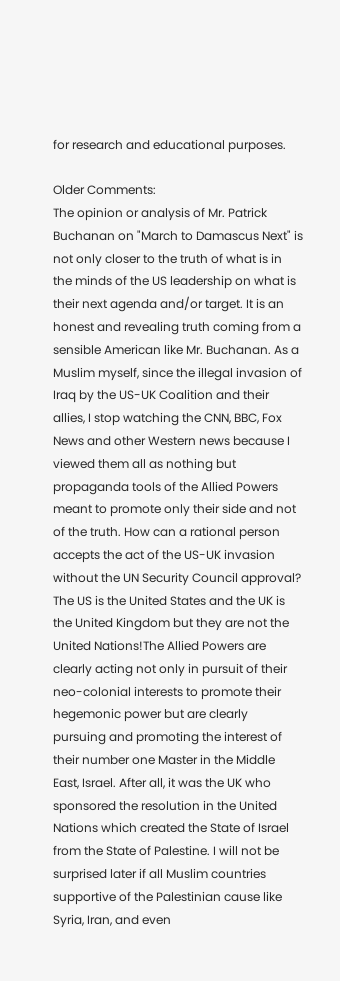for research and educational purposes.

Older Comments:
The opinion or analysis of Mr. Patrick Buchanan on "March to Damascus Next" is not only closer to the truth of what is in the minds of the US leadership on what is their next agenda and/or target. It is an honest and revealing truth coming from a sensible American like Mr. Buchanan. As a Muslim myself, since the illegal invasion of Iraq by the US-UK Coalition and their allies, I stop watching the CNN, BBC, Fox News and other Western news because I viewed them all as nothing but propaganda tools of the Allied Powers meant to promote only their side and not of the truth. How can a rational person accepts the act of the US-UK invasion without the UN Security Council approval? The US is the United States and the UK is the United Kingdom but they are not the United Nations!The Allied Powers are clearly acting not only in pursuit of their neo-colonial interests to promote their hegemonic power but are clearly pursuing and promoting the interest of their number one Master in the Middle East, Israel. After all, it was the UK who sponsored the resolution in the United Nations which created the State of Israel from the State of Palestine. I will not be surprised later if all Muslim countries supportive of the Palestinian cause like Syria, Iran, and even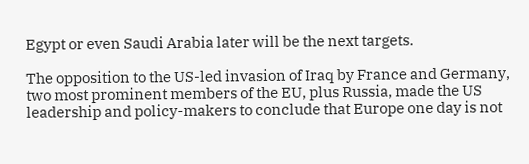Egypt or even Saudi Arabia later will be the next targets.

The opposition to the US-led invasion of Iraq by France and Germany, two most prominent members of the EU, plus Russia, made the US leadership and policy-makers to conclude that Europe one day is not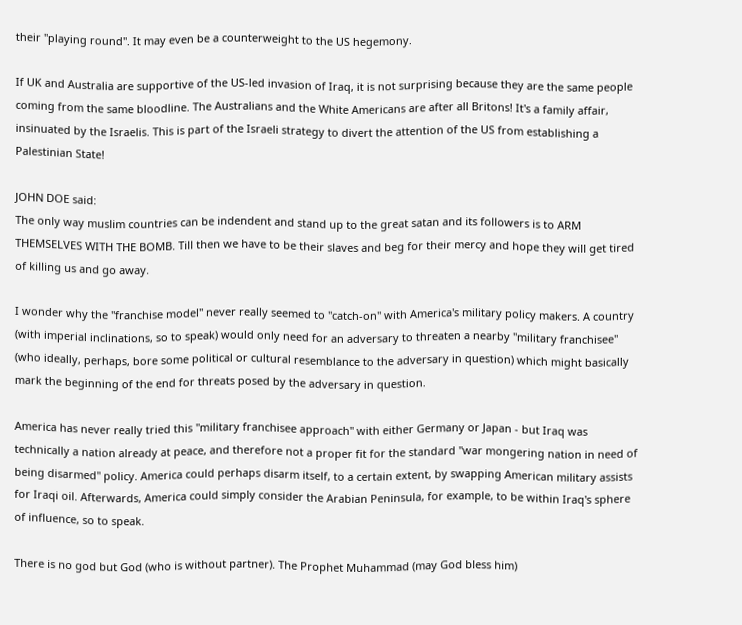their "playing round". It may even be a counterweight to the US hegemony.

If UK and Australia are supportive of the US-led invasion of Iraq, it is not surprising because they are the same people coming from the same bloodline. The Australians and the White Americans are after all Britons! It's a family affair, insinuated by the Israelis. This is part of the Israeli strategy to divert the attention of the US from establishing a Palestinian State!

JOHN DOE said:
The only way muslim countries can be indendent and stand up to the great satan and its followers is to ARM THEMSELVES WITH THE BOMB. Till then we have to be their slaves and beg for their mercy and hope they will get tired of killing us and go away.

I wonder why the "franchise model" never really seemed to "catch-on" with America's military policy makers. A country (with imperial inclinations, so to speak) would only need for an adversary to threaten a nearby "military franchisee" (who ideally, perhaps, bore some political or cultural resemblance to the adversary in question) which might basically mark the beginning of the end for threats posed by the adversary in question.

America has never really tried this "military franchisee approach" with either Germany or Japan - but Iraq was technically a nation already at peace, and therefore not a proper fit for the standard "war mongering nation in need of being disarmed" policy. America could perhaps disarm itself, to a certain extent, by swapping American military assists for Iraqi oil. Afterwards, America could simply consider the Arabian Peninsula, for example, to be within Iraq's sphere of influence, so to speak.

There is no god but God (who is without partner). The Prophet Muhammad (may God bless him)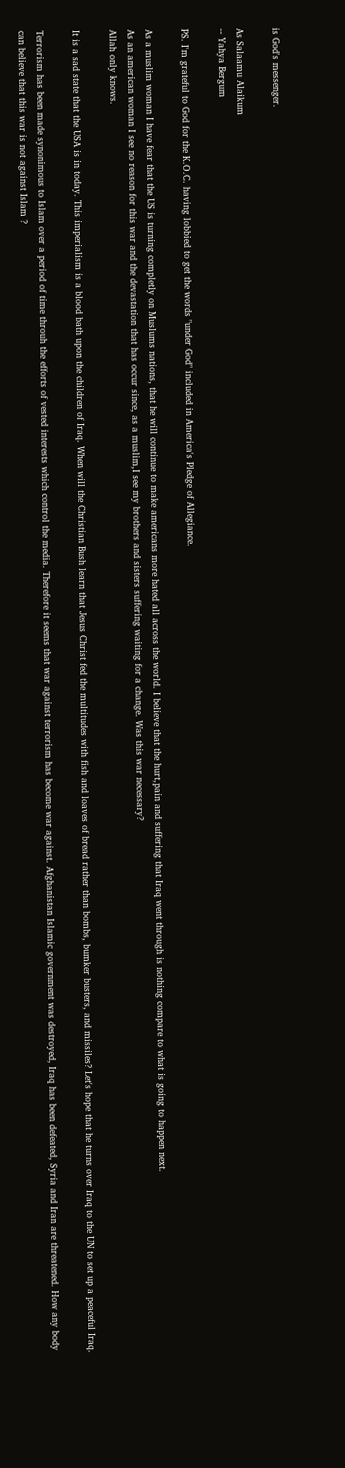is God's messenger.

As Salaamu Alaikum
-- Yahya Bergum

PS. I'm grateful to God for the K.O.C. having lobbied to get the words "under God" included in America's Pledge of Allegiance.

As a muslim woman I have fear that the US is turning completly on Muslums nations, that he will continue to make americans more hated all across the world. I believe that the hurt,pain and suffering that Iraq went through is nothing compare to what is going to happen next.
As an american woman I see no reason for this war and the devastation that has occur since, as a muslim,I see my brothers and sisters suffering waiting for a change. Was this war necessary?
Allah only knows.

It is a sad state that the USA is in today. This imperialism is a blood bath upon the children of Iraq. When will the Christian Bush learn that Jesus Christ fed the multitudes with fish and loaves of bread rather than bombs, bumker busters, and missiles? Let's hope that he turns over Iraq to the UN to set up a peaceful Iraq.

Terrorism has been made synonimous to Islam over a period of time throuh the efforts of vested interests which control the media. Therefore it seems that war against terrorism has become war against. Afghanistan Islamic government was destroyed, Iraq has been defeated, Syria and Iran are threatened. How any body can believe that this war is not against Islam ?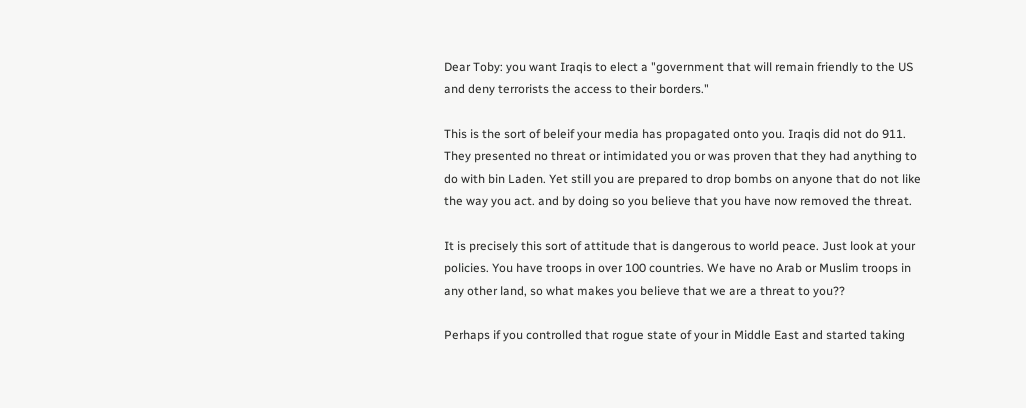Dear Toby: you want Iraqis to elect a "government that will remain friendly to the US and deny terrorists the access to their borders."

This is the sort of beleif your media has propagated onto you. Iraqis did not do 911. They presented no threat or intimidated you or was proven that they had anything to do with bin Laden. Yet still you are prepared to drop bombs on anyone that do not like the way you act. and by doing so you believe that you have now removed the threat.

It is precisely this sort of attitude that is dangerous to world peace. Just look at your policies. You have troops in over 100 countries. We have no Arab or Muslim troops in any other land, so what makes you believe that we are a threat to you??

Perhaps if you controlled that rogue state of your in Middle East and started taking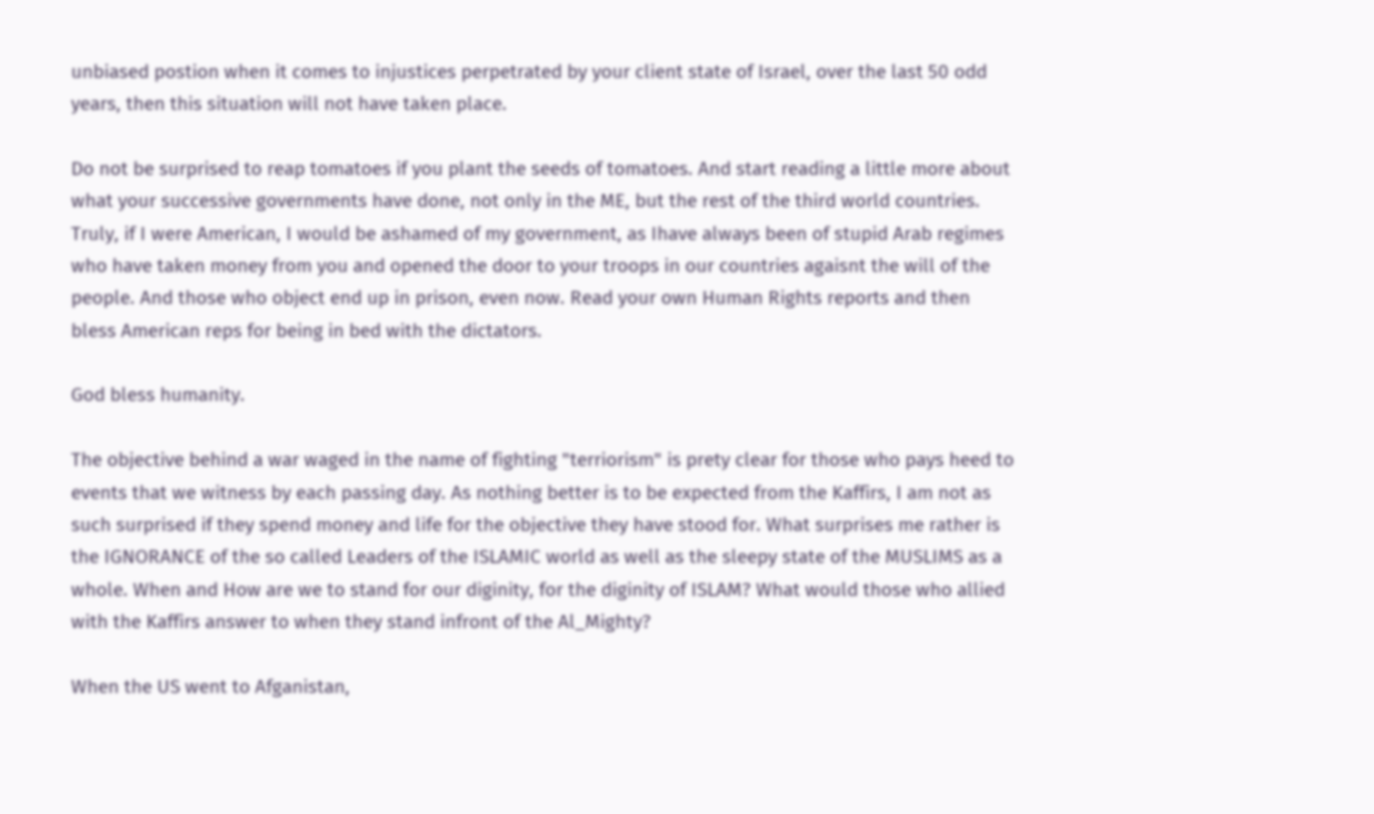unbiased postion when it comes to injustices perpetrated by your client state of Israel, over the last 50 odd years, then this situation will not have taken place.

Do not be surprised to reap tomatoes if you plant the seeds of tomatoes. And start reading a little more about what your successive governments have done, not only in the ME, but the rest of the third world countries. Truly, if I were American, I would be ashamed of my government, as Ihave always been of stupid Arab regimes who have taken money from you and opened the door to your troops in our countries agaisnt the will of the people. And those who object end up in prison, even now. Read your own Human Rights reports and then bless American reps for being in bed with the dictators.

God bless humanity.

The objective behind a war waged in the name of fighting "terriorism" is prety clear for those who pays heed to events that we witness by each passing day. As nothing better is to be expected from the Kaffirs, I am not as such surprised if they spend money and life for the objective they have stood for. What surprises me rather is the IGNORANCE of the so called Leaders of the ISLAMIC world as well as the sleepy state of the MUSLIMS as a whole. When and How are we to stand for our diginity, for the diginity of ISLAM? What would those who allied with the Kaffirs answer to when they stand infront of the Al_Mighty?

When the US went to Afganistan,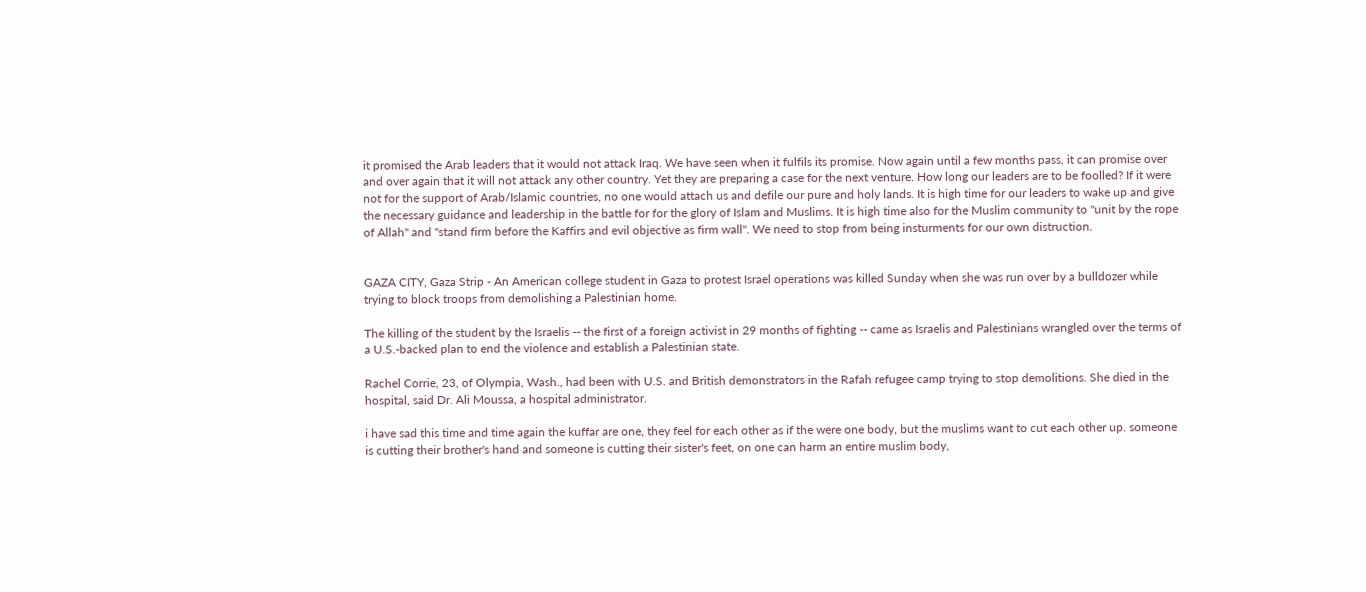it promised the Arab leaders that it would not attack Iraq. We have seen when it fulfils its promise. Now again until a few months pass, it can promise over and over again that it will not attack any other country. Yet they are preparing a case for the next venture. How long our leaders are to be foolled? If it were not for the support of Arab/Islamic countries, no one would attach us and defile our pure and holy lands. It is high time for our leaders to wake up and give the necessary guidance and leadership in the battle for for the glory of Islam and Muslims. It is high time also for the Muslim community to "unit by the rope of Allah" and "stand firm before the Kaffirs and evil objective as firm wall". We need to stop from being insturments for our own distruction.


GAZA CITY, Gaza Strip - An American college student in Gaza to protest Israel operations was killed Sunday when she was run over by a bulldozer while trying to block troops from demolishing a Palestinian home.

The killing of the student by the Israelis -- the first of a foreign activist in 29 months of fighting -- came as Israelis and Palestinians wrangled over the terms of a U.S.-backed plan to end the violence and establish a Palestinian state.

Rachel Corrie, 23, of Olympia, Wash., had been with U.S. and British demonstrators in the Rafah refugee camp trying to stop demolitions. She died in the hospital, said Dr. Ali Moussa, a hospital administrator.

i have sad this time and time again the kuffar are one, they feel for each other as if the were one body, but the muslims want to cut each other up. someone is cutting their brother's hand and someone is cutting their sister's feet, on one can harm an entire muslim body,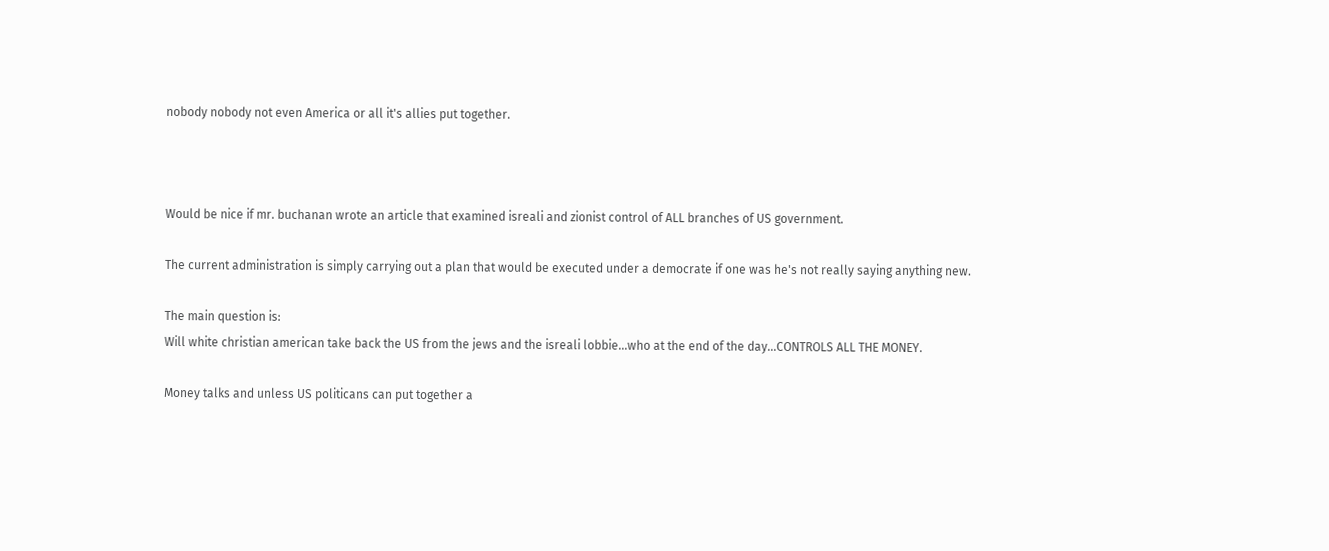nobody nobody not even America or all it's allies put together.



Would be nice if mr. buchanan wrote an article that examined isreali and zionist control of ALL branches of US government.

The current administration is simply carrying out a plan that would be executed under a democrate if one was he's not really saying anything new.

The main question is:
Will white christian american take back the US from the jews and the isreali lobbie...who at the end of the day...CONTROLS ALL THE MONEY.

Money talks and unless US politicans can put together a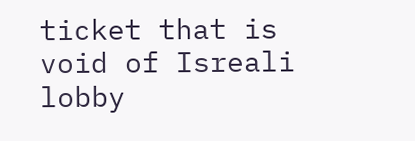ticket that is void of Isreali lobby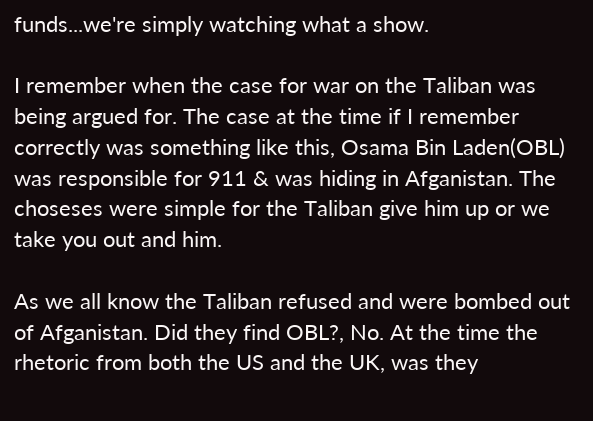funds...we're simply watching what a show.

I remember when the case for war on the Taliban was being argued for. The case at the time if I remember correctly was something like this, Osama Bin Laden(OBL) was responsible for 911 & was hiding in Afganistan. The choseses were simple for the Taliban give him up or we take you out and him.

As we all know the Taliban refused and were bombed out of Afganistan. Did they find OBL?, No. At the time the rhetoric from both the US and the UK, was they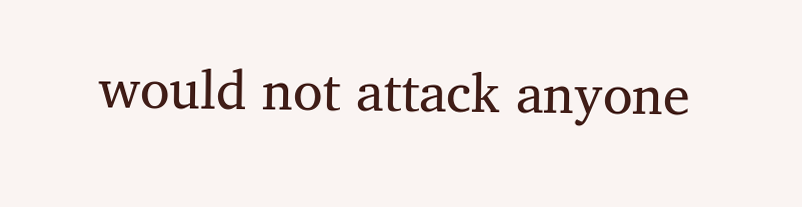would not attack anyone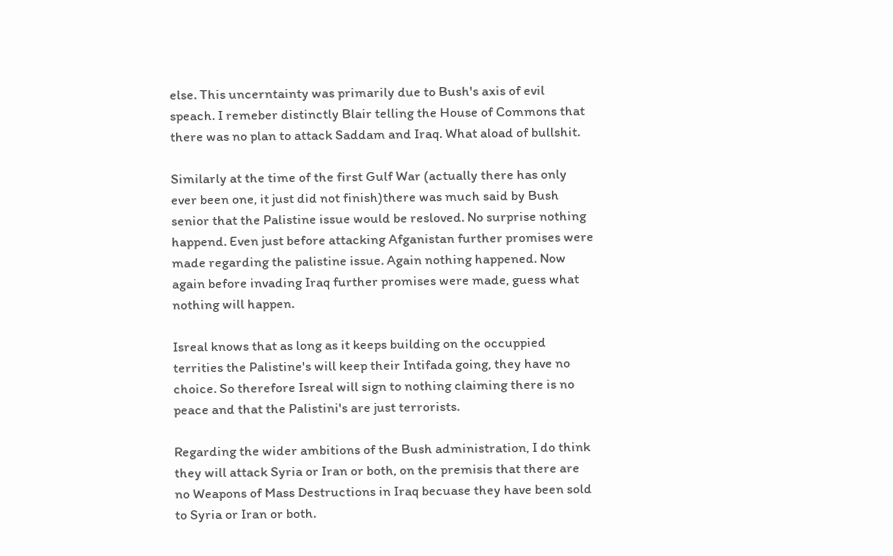else. This uncerntainty was primarily due to Bush's axis of evil speach. I remeber distinctly Blair telling the House of Commons that there was no plan to attack Saddam and Iraq. What aload of bullshit.

Similarly at the time of the first Gulf War (actually there has only ever been one, it just did not finish)there was much said by Bush senior that the Palistine issue would be resloved. No surprise nothing happend. Even just before attacking Afganistan further promises were made regarding the palistine issue. Again nothing happened. Now again before invading Iraq further promises were made, guess what nothing will happen.

Isreal knows that as long as it keeps building on the occuppied territies the Palistine's will keep their Intifada going, they have no choice. So therefore Isreal will sign to nothing claiming there is no peace and that the Palistini's are just terrorists.

Regarding the wider ambitions of the Bush administration, I do think they will attack Syria or Iran or both, on the premisis that there are no Weapons of Mass Destructions in Iraq becuase they have been sold to Syria or Iran or both.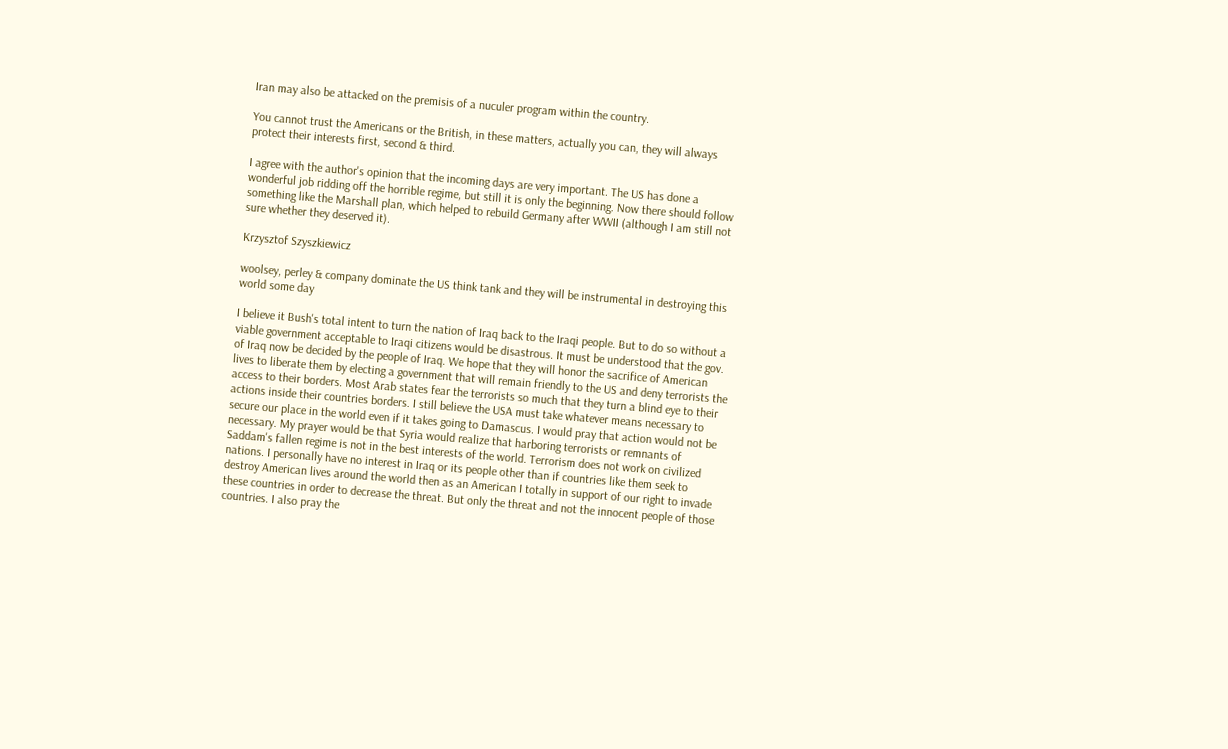Iran may also be attacked on the premisis of a nuculer program within the country.

You cannot trust the Americans or the British, in these matters, actually you can, they will always protect their interests first, second & third.

I agree with the author's opinion that the incoming days are very important. The US has done a wonderful job ridding off the horrible regime, but still it is only the beginning. Now there should follow something like the Marshall plan, which helped to rebuild Germany after WWII (although I am still not sure whether they deserved it).

Krzysztof Szyszkiewicz

woolsey, perley & company dominate the US think tank and they will be instrumental in destroying this world some day

I believe it Bush's total intent to turn the nation of Iraq back to the Iraqi people. But to do so without a viable government acceptable to Iraqi citizens would be disastrous. It must be understood that the gov. of Iraq now be decided by the people of Iraq. We hope that they will honor the sacrifice of American lives to liberate them by electing a government that will remain friendly to the US and deny terrorists the access to their borders. Most Arab states fear the terrorists so much that they turn a blind eye to their actions inside their countries borders. I still believe the USA must take whatever means necessary to secure our place in the world even if it takes going to Damascus. I would pray that action would not be necessary. My prayer would be that Syria would realize that harboring terrorists or remnants of Saddam's fallen regime is not in the best interests of the world. Terrorism does not work on civilized nations. I personally have no interest in Iraq or its people other than if countries like them seek to destroy American lives around the world then as an American I totally in support of our right to invade these countries in order to decrease the threat. But only the threat and not the innocent people of those countries. I also pray the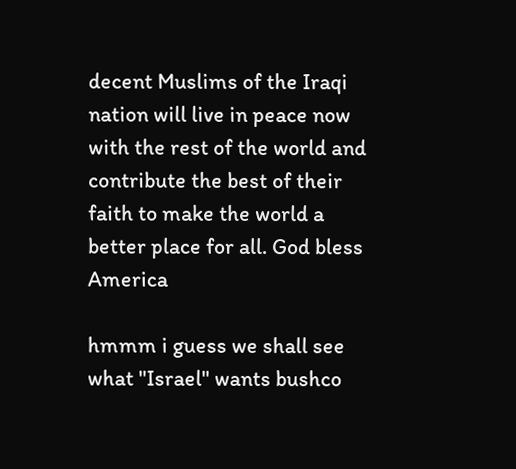decent Muslims of the Iraqi nation will live in peace now with the rest of the world and contribute the best of their faith to make the world a better place for all. God bless America

hmmm i guess we shall see what "Israel" wants bushco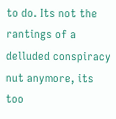to do. Its not the rantings of a delluded conspiracy nut anymore, its too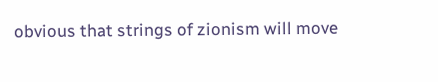obvious that strings of zionism will move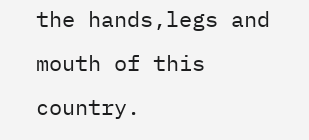the hands,legs and mouth of this country.